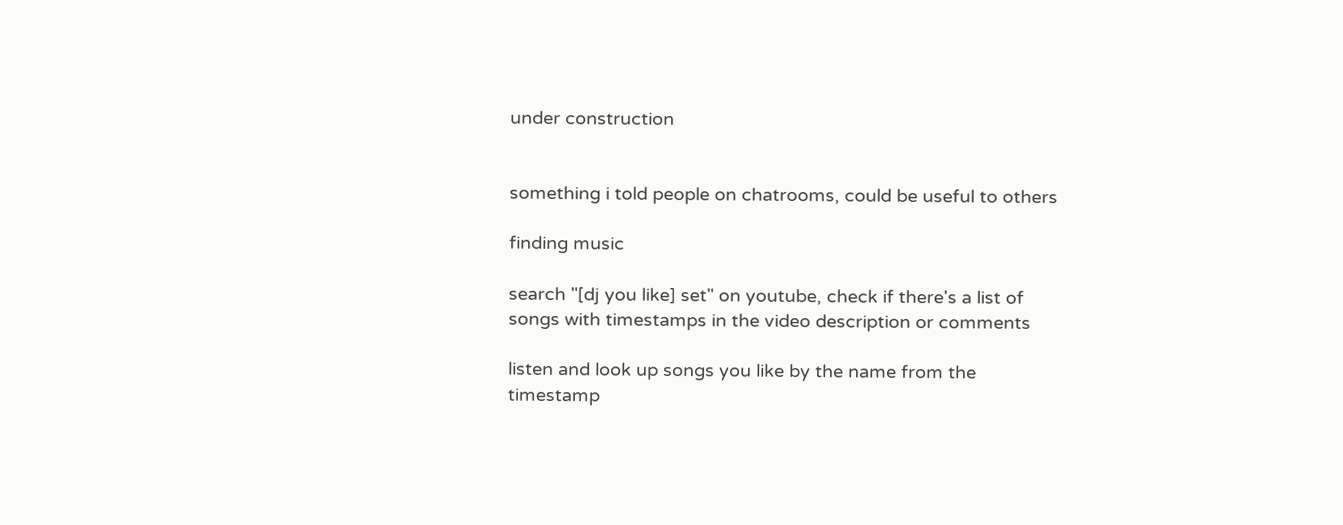under construction


something i told people on chatrooms, could be useful to others

finding music

search "[dj you like] set" on youtube, check if there's a list of songs with timestamps in the video description or comments

listen and look up songs you like by the name from the timestamp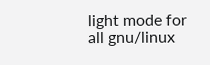light mode for all gnu/linux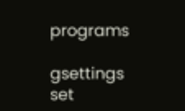programs

gsettings set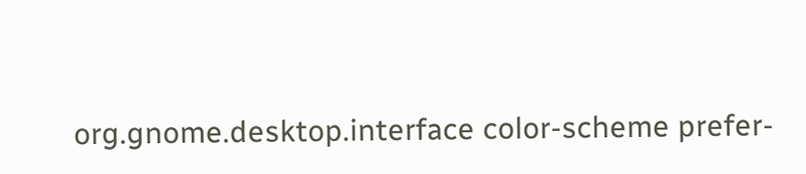org.gnome.desktop.interface color-scheme prefer-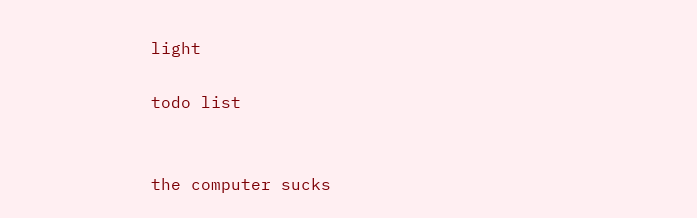light

todo list


the computer sucks